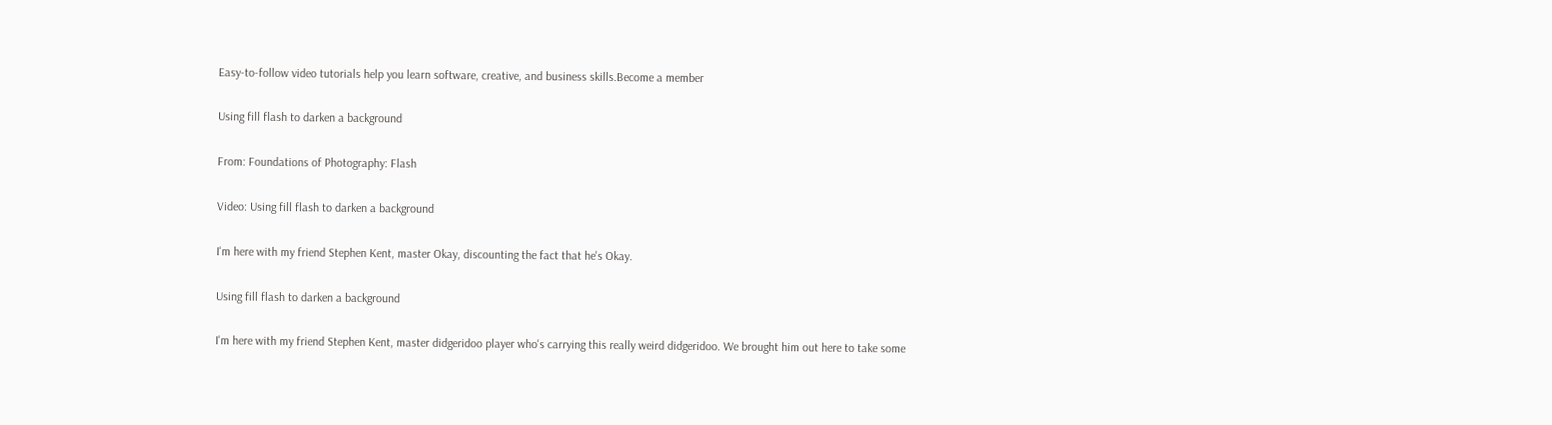Easy-to-follow video tutorials help you learn software, creative, and business skills.Become a member

Using fill flash to darken a background

From: Foundations of Photography: Flash

Video: Using fill flash to darken a background

I'm here with my friend Stephen Kent, master Okay, discounting the fact that he's Okay.

Using fill flash to darken a background

I'm here with my friend Stephen Kent, master didgeridoo player who's carrying this really weird didgeridoo. We brought him out here to take some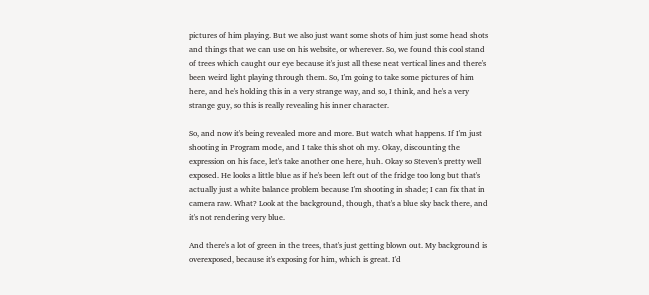pictures of him playing. But we also just want some shots of him just some head shots and things that we can use on his website, or wherever. So, we found this cool stand of trees which caught our eye because it's just all these neat vertical lines and there's been weird light playing through them. So, I'm going to take some pictures of him here, and he's holding this in a very strange way, and so, I think, and he's a very strange guy, so this is really revealing his inner character.

So, and now it's being revealed more and more. But watch what happens. If I'm just shooting in Program mode, and I take this shot oh my. Okay, discounting the expression on his face, let's take another one here, huh. Okay so Steven's pretty well exposed. He looks a little blue as if he's been left out of the fridge too long but that's actually just a white balance problem because I'm shooting in shade; I can fix that in camera raw. What? Look at the background, though, that's a blue sky back there, and it's not rendering very blue.

And there's a lot of green in the trees, that's just getting blown out. My background is overexposed, because it's exposing for him, which is great. I'd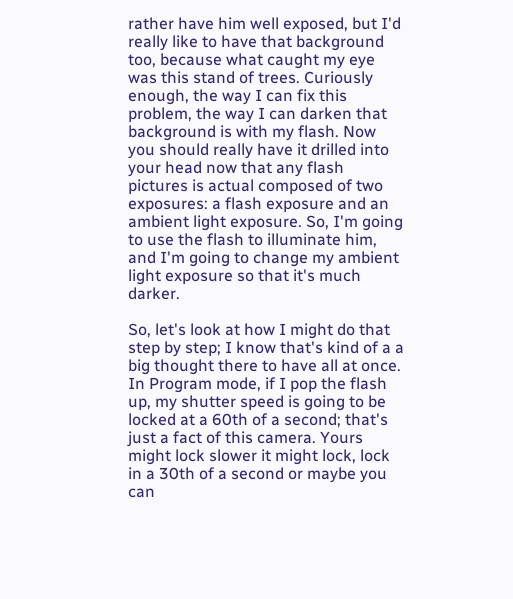rather have him well exposed, but I'd really like to have that background too, because what caught my eye was this stand of trees. Curiously enough, the way I can fix this problem, the way I can darken that background is with my flash. Now you should really have it drilled into your head now that any flash pictures is actual composed of two exposures: a flash exposure and an ambient light exposure. So, I'm going to use the flash to illuminate him, and I'm going to change my ambient light exposure so that it's much darker.

So, let's look at how I might do that step by step; I know that's kind of a a big thought there to have all at once. In Program mode, if I pop the flash up, my shutter speed is going to be locked at a 60th of a second; that's just a fact of this camera. Yours might lock slower it might lock, lock in a 30th of a second or maybe you can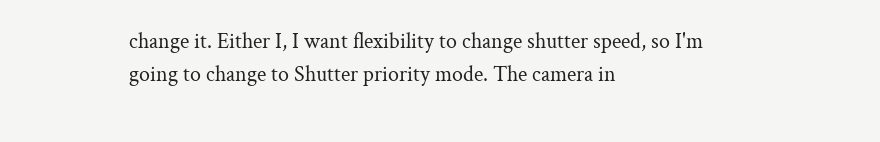change it. Either I, I want flexibility to change shutter speed, so I'm going to change to Shutter priority mode. The camera in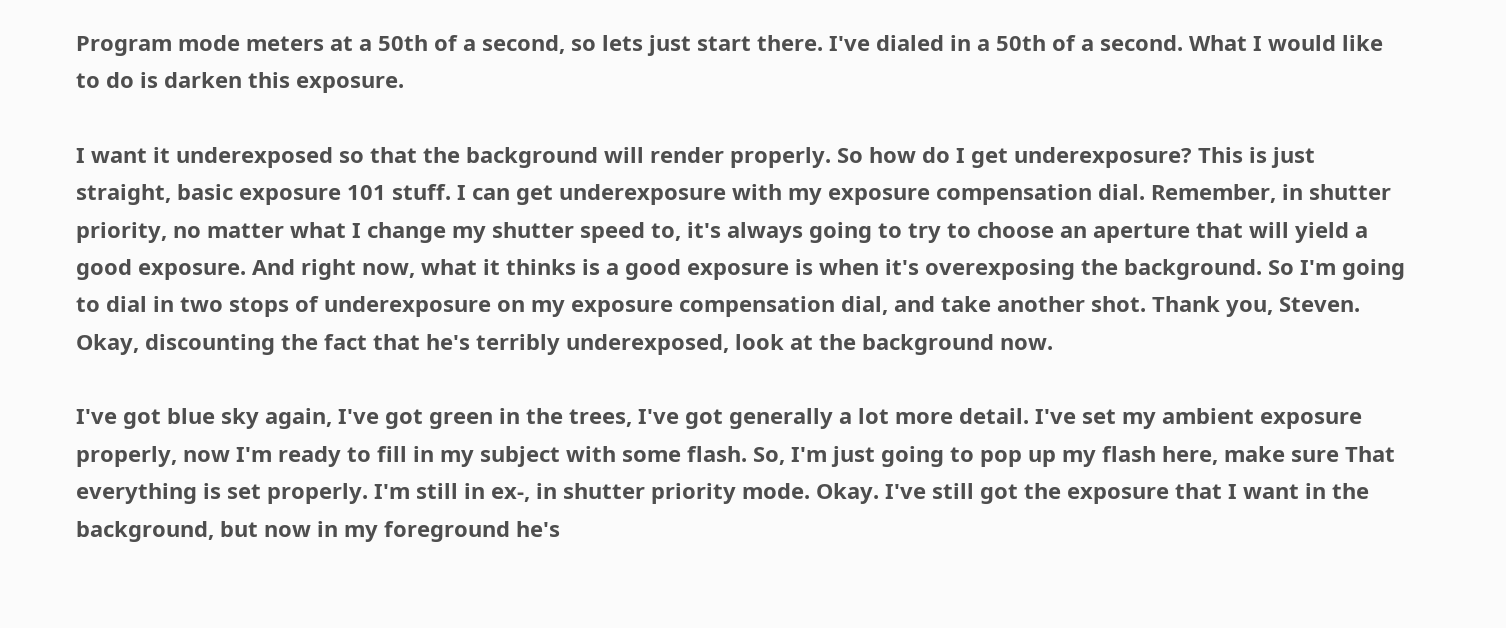Program mode meters at a 50th of a second, so lets just start there. I've dialed in a 50th of a second. What I would like to do is darken this exposure.

I want it underexposed so that the background will render properly. So how do I get underexposure? This is just straight, basic exposure 101 stuff. I can get underexposure with my exposure compensation dial. Remember, in shutter priority, no matter what I change my shutter speed to, it's always going to try to choose an aperture that will yield a good exposure. And right now, what it thinks is a good exposure is when it's overexposing the background. So I'm going to dial in two stops of underexposure on my exposure compensation dial, and take another shot. Thank you, Steven. Okay, discounting the fact that he's terribly underexposed, look at the background now.

I've got blue sky again, I've got green in the trees, I've got generally a lot more detail. I've set my ambient exposure properly, now I'm ready to fill in my subject with some flash. So, I'm just going to pop up my flash here, make sure That everything is set properly. I'm still in ex-, in shutter priority mode. Okay. I've still got the exposure that I want in the background, but now in my foreground he's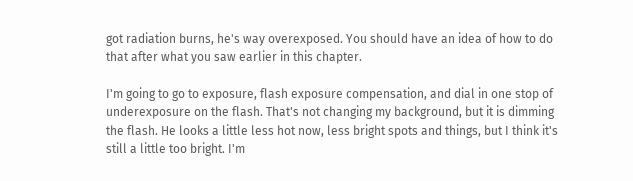got radiation burns, he's way overexposed. You should have an idea of how to do that after what you saw earlier in this chapter.

I'm going to go to exposure, flash exposure compensation, and dial in one stop of underexposure on the flash. That's not changing my background, but it is dimming the flash. He looks a little less hot now, less bright spots and things, but I think it's still a little too bright. I'm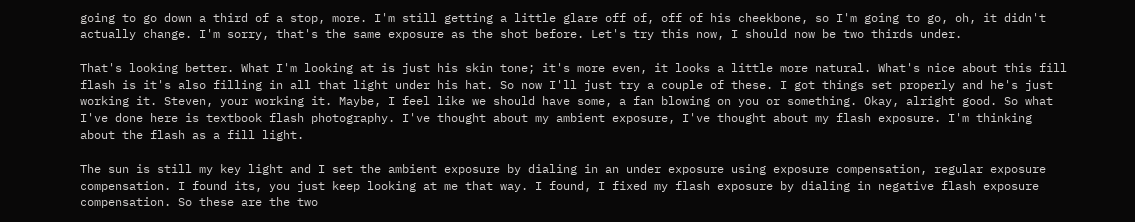going to go down a third of a stop, more. I'm still getting a little glare off of, off of his cheekbone, so I'm going to go, oh, it didn't actually change. I'm sorry, that's the same exposure as the shot before. Let's try this now, I should now be two thirds under.

That's looking better. What I'm looking at is just his skin tone; it's more even, it looks a little more natural. What's nice about this fill flash is it's also filling in all that light under his hat. So now I'll just try a couple of these. I got things set properly and he's just working it. Steven, your working it. Maybe, I feel like we should have some, a fan blowing on you or something. Okay, alright good. So what I've done here is textbook flash photography. I've thought about my ambient exposure, I've thought about my flash exposure. I'm thinking about the flash as a fill light.

The sun is still my key light and I set the ambient exposure by dialing in an under exposure using exposure compensation, regular exposure compensation. I found its, you just keep looking at me that way. I found, I fixed my flash exposure by dialing in negative flash exposure compensation. So these are the two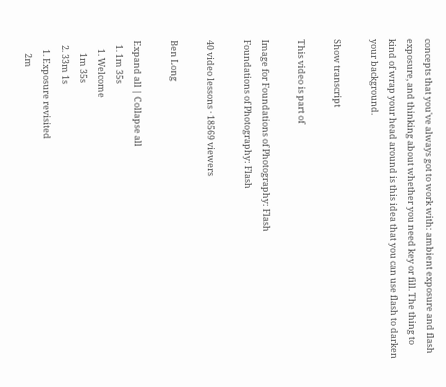concepts that you've always got to work with: ambient exposure and flash exposure, and thinking about whether you need key or fill. The thing to kind of wrap your head around is this idea that you can use flash to darken your background.

Show transcript

This video is part of

Image for Foundations of Photography: Flash
Foundations of Photography: Flash

40 video lessons · 18569 viewers

Ben Long

Expand all | Collapse all
  1. 1m 35s
    1. Welcome
      1m 35s
  2. 33m 1s
    1. Exposure revisited
      2m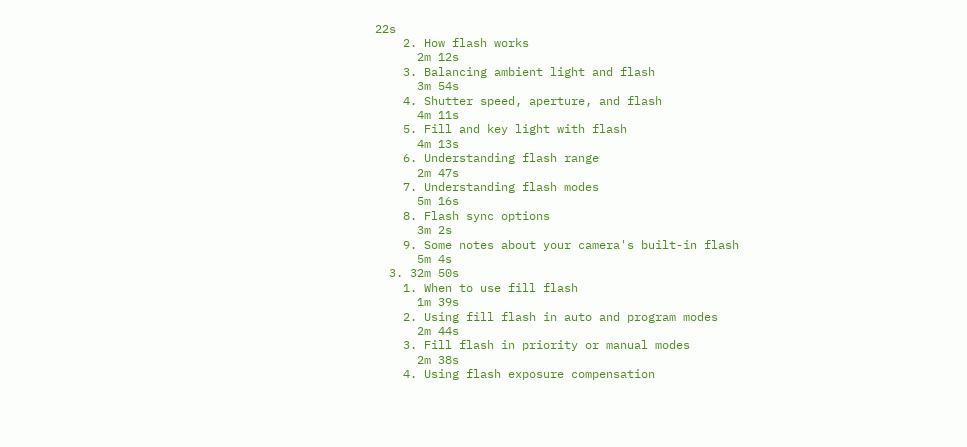22s
    2. How flash works
      2m 12s
    3. Balancing ambient light and flash
      3m 54s
    4. Shutter speed, aperture, and flash
      4m 11s
    5. Fill and key light with flash
      4m 13s
    6. Understanding flash range
      2m 47s
    7. Understanding flash modes
      5m 16s
    8. Flash sync options
      3m 2s
    9. Some notes about your camera's built-in flash
      5m 4s
  3. 32m 50s
    1. When to use fill flash
      1m 39s
    2. Using fill flash in auto and program modes
      2m 44s
    3. Fill flash in priority or manual modes
      2m 38s
    4. Using flash exposure compensation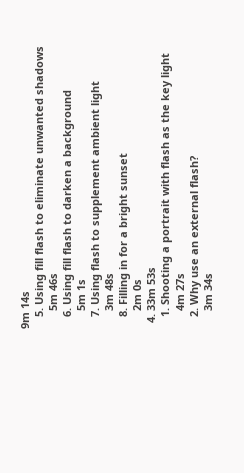9m 14s
    5. Using fill flash to eliminate unwanted shadows
      5m 46s
    6. Using fill flash to darken a background
      5m 1s
    7. Using flash to supplement ambient light
      3m 48s
    8. Filling in for a bright sunset
      2m 0s
  4. 33m 53s
    1. Shooting a portrait with flash as the key light
      4m 27s
    2. Why use an external flash?
      3m 34s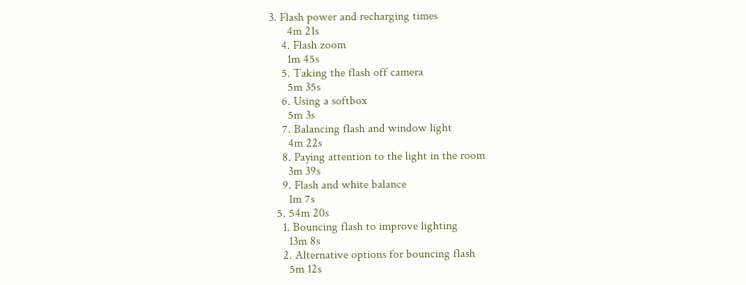3. Flash power and recharging times
      4m 21s
    4. Flash zoom
      1m 45s
    5. Taking the flash off camera
      5m 35s
    6. Using a softbox
      5m 3s
    7. Balancing flash and window light
      4m 22s
    8. Paying attention to the light in the room
      3m 39s
    9. Flash and white balance
      1m 7s
  5. 54m 20s
    1. Bouncing flash to improve lighting
      13m 8s
    2. Alternative options for bouncing flash
      5m 12s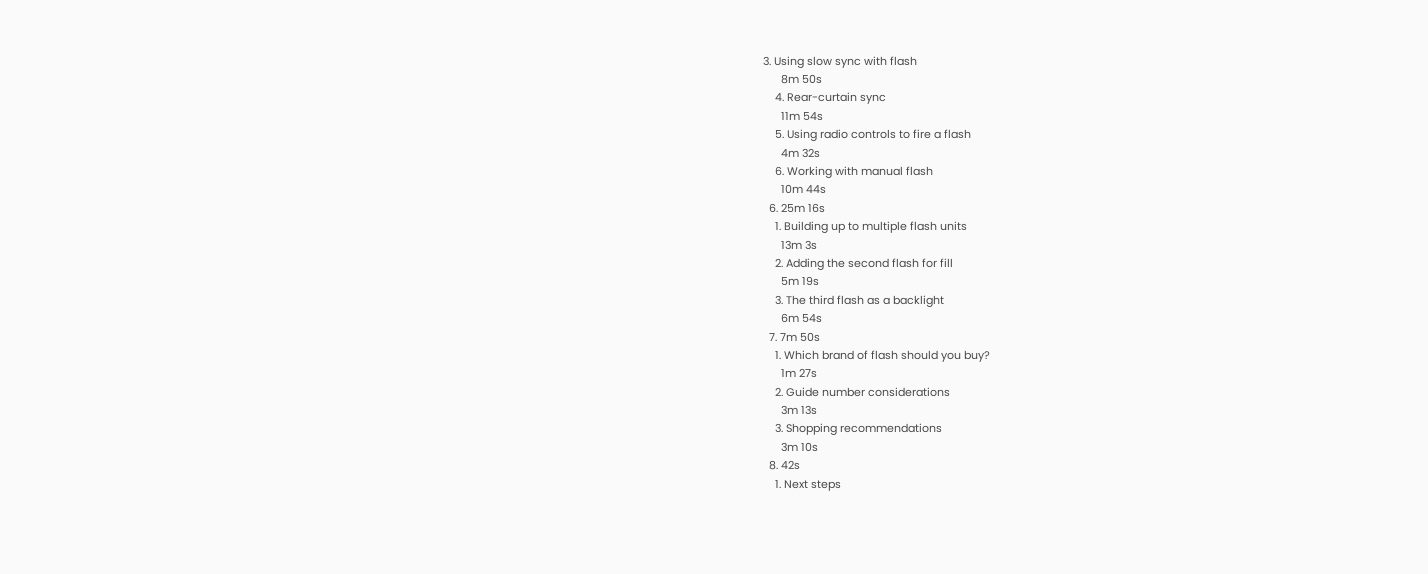3. Using slow sync with flash
      8m 50s
    4. Rear-curtain sync
      11m 54s
    5. Using radio controls to fire a flash
      4m 32s
    6. Working with manual flash
      10m 44s
  6. 25m 16s
    1. Building up to multiple flash units
      13m 3s
    2. Adding the second flash for fill
      5m 19s
    3. The third flash as a backlight
      6m 54s
  7. 7m 50s
    1. Which brand of flash should you buy?
      1m 27s
    2. Guide number considerations
      3m 13s
    3. Shopping recommendations
      3m 10s
  8. 42s
    1. Next steps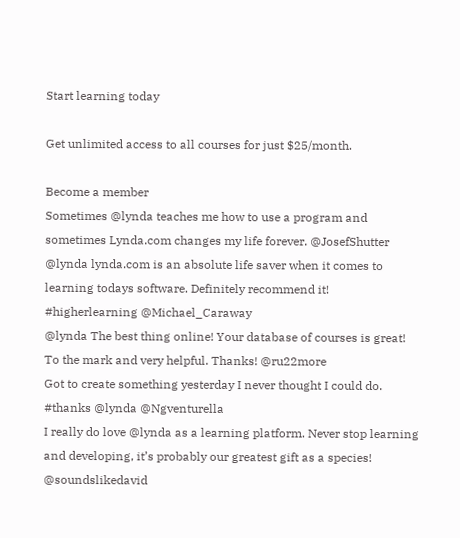Start learning today

Get unlimited access to all courses for just $25/month.

Become a member
Sometimes @lynda teaches me how to use a program and sometimes Lynda.com changes my life forever. @JosefShutter
@lynda lynda.com is an absolute life saver when it comes to learning todays software. Definitely recommend it! #higherlearning @Michael_Caraway
@lynda The best thing online! Your database of courses is great! To the mark and very helpful. Thanks! @ru22more
Got to create something yesterday I never thought I could do. #thanks @lynda @Ngventurella
I really do love @lynda as a learning platform. Never stop learning and developing, it’s probably our greatest gift as a species! @soundslikedavid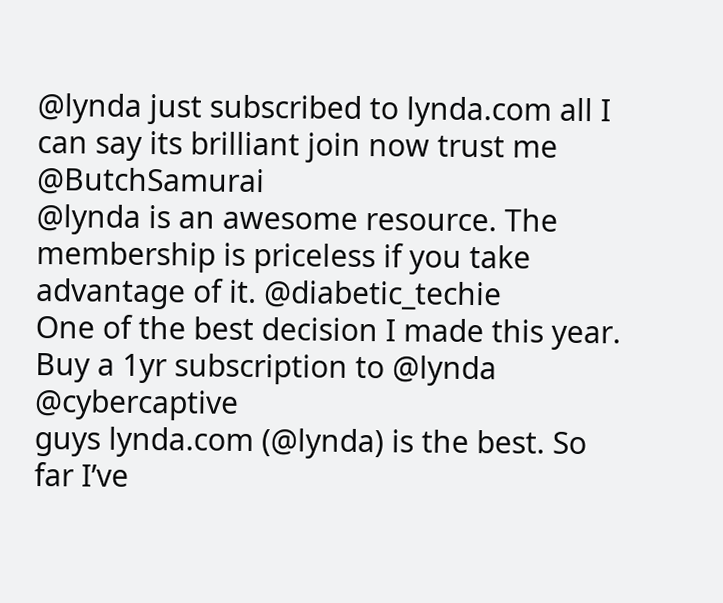@lynda just subscribed to lynda.com all I can say its brilliant join now trust me @ButchSamurai
@lynda is an awesome resource. The membership is priceless if you take advantage of it. @diabetic_techie
One of the best decision I made this year. Buy a 1yr subscription to @lynda @cybercaptive
guys lynda.com (@lynda) is the best. So far I’ve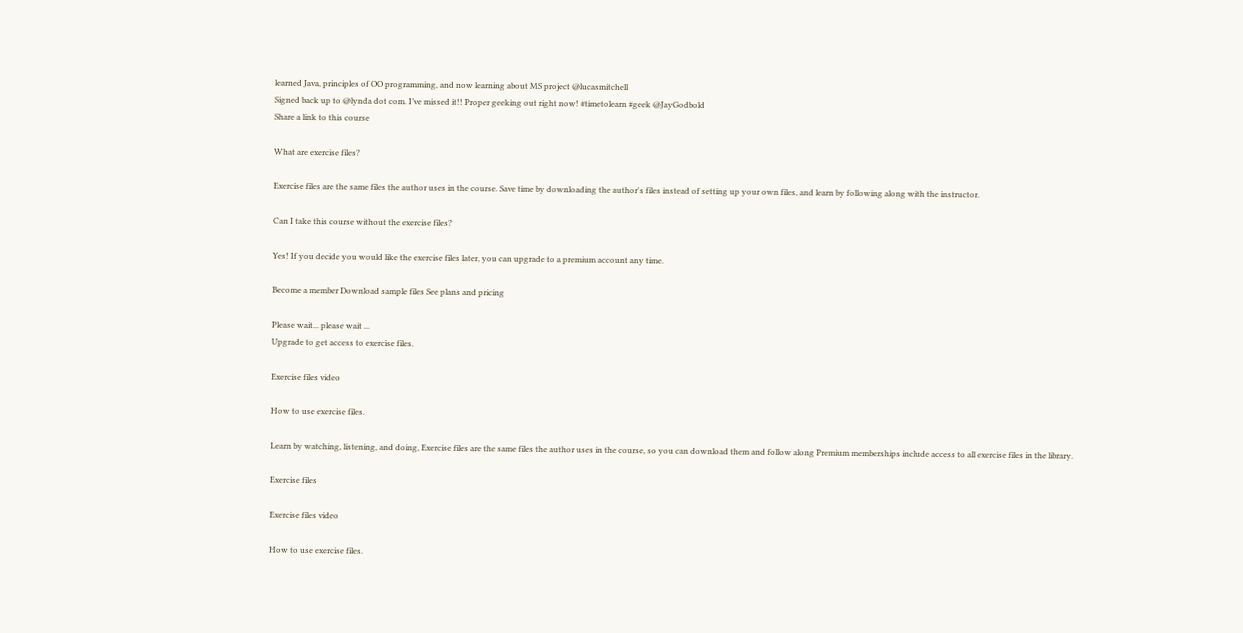learned Java, principles of OO programming, and now learning about MS project @lucasmitchell
Signed back up to @lynda dot com. I’ve missed it!! Proper geeking out right now! #timetolearn #geek @JayGodbold
Share a link to this course

What are exercise files?

Exercise files are the same files the author uses in the course. Save time by downloading the author's files instead of setting up your own files, and learn by following along with the instructor.

Can I take this course without the exercise files?

Yes! If you decide you would like the exercise files later, you can upgrade to a premium account any time.

Become a member Download sample files See plans and pricing

Please wait... please wait ...
Upgrade to get access to exercise files.

Exercise files video

How to use exercise files.

Learn by watching, listening, and doing, Exercise files are the same files the author uses in the course, so you can download them and follow along Premium memberships include access to all exercise files in the library.

Exercise files

Exercise files video

How to use exercise files.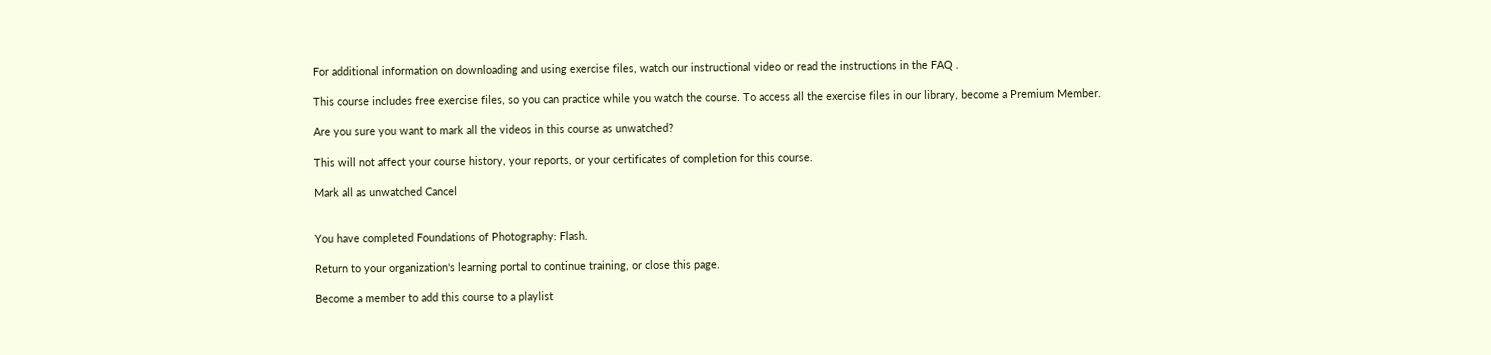For additional information on downloading and using exercise files, watch our instructional video or read the instructions in the FAQ .

This course includes free exercise files, so you can practice while you watch the course. To access all the exercise files in our library, become a Premium Member.

Are you sure you want to mark all the videos in this course as unwatched?

This will not affect your course history, your reports, or your certificates of completion for this course.

Mark all as unwatched Cancel


You have completed Foundations of Photography: Flash.

Return to your organization's learning portal to continue training, or close this page.

Become a member to add this course to a playlist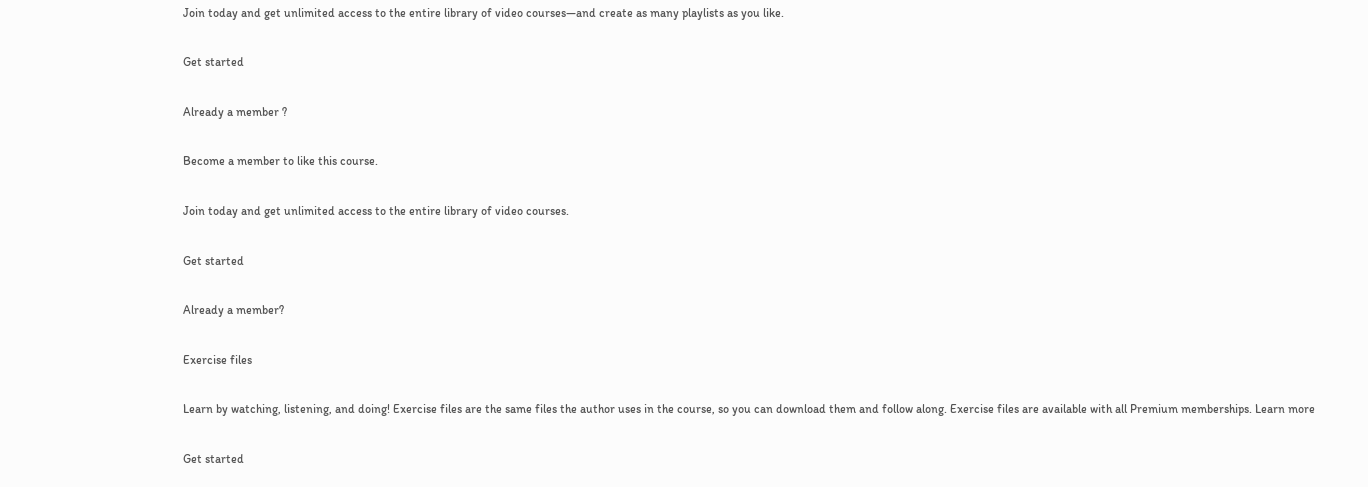Join today and get unlimited access to the entire library of video courses—and create as many playlists as you like.

Get started

Already a member ?

Become a member to like this course.

Join today and get unlimited access to the entire library of video courses.

Get started

Already a member?

Exercise files

Learn by watching, listening, and doing! Exercise files are the same files the author uses in the course, so you can download them and follow along. Exercise files are available with all Premium memberships. Learn more

Get started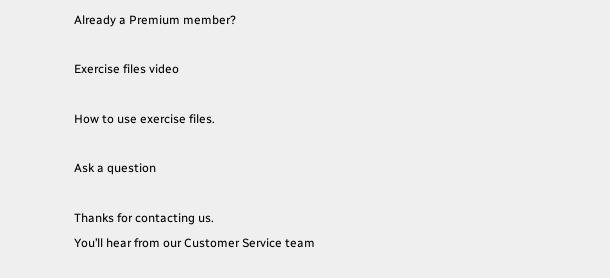Already a Premium member?

Exercise files video

How to use exercise files.

Ask a question

Thanks for contacting us.
You’ll hear from our Customer Service team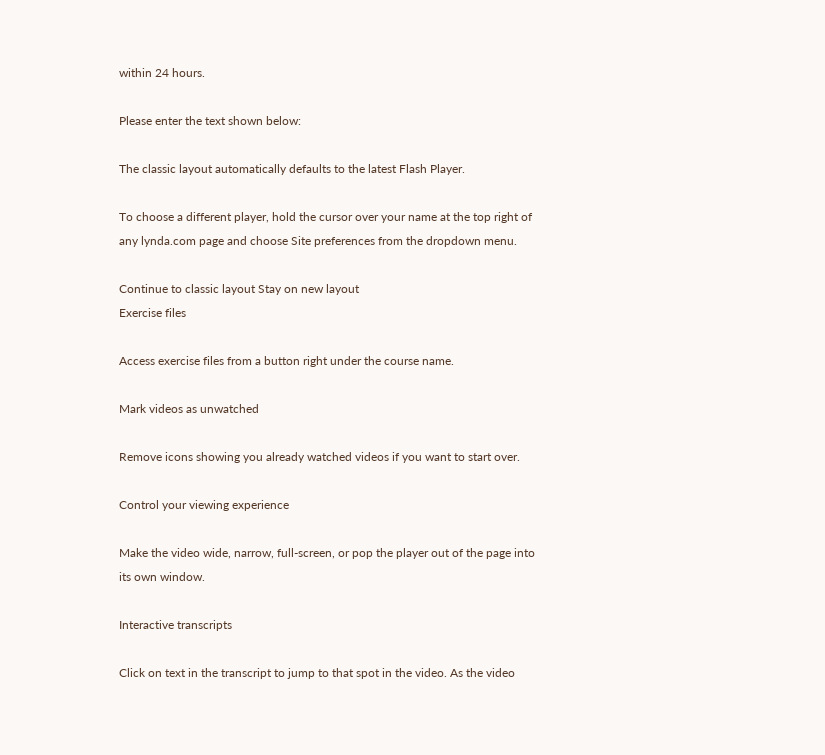within 24 hours.

Please enter the text shown below:

The classic layout automatically defaults to the latest Flash Player.

To choose a different player, hold the cursor over your name at the top right of any lynda.com page and choose Site preferences from the dropdown menu.

Continue to classic layout Stay on new layout
Exercise files

Access exercise files from a button right under the course name.

Mark videos as unwatched

Remove icons showing you already watched videos if you want to start over.

Control your viewing experience

Make the video wide, narrow, full-screen, or pop the player out of the page into its own window.

Interactive transcripts

Click on text in the transcript to jump to that spot in the video. As the video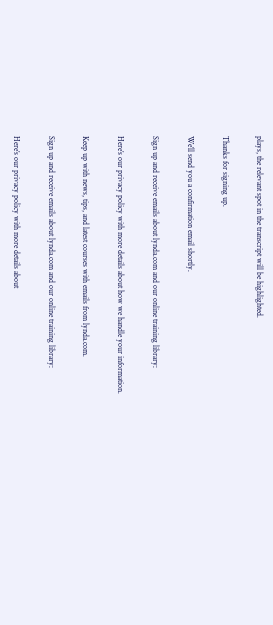plays, the relevant spot in the transcript will be highlighted.

Thanks for signing up.

We’ll send you a confirmation email shortly.

Sign up and receive emails about lynda.com and our online training library:

Here’s our privacy policy with more details about how we handle your information.

Keep up with news, tips, and latest courses with emails from lynda.com.

Sign up and receive emails about lynda.com and our online training library:

Here’s our privacy policy with more details about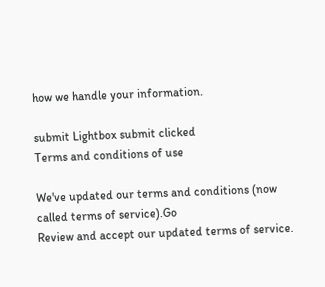how we handle your information.

submit Lightbox submit clicked
Terms and conditions of use

We've updated our terms and conditions (now called terms of service).Go
Review and accept our updated terms of service.